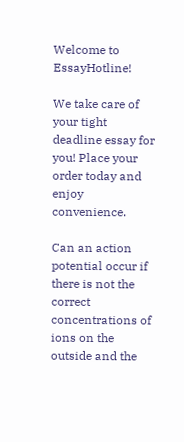Welcome to EssayHotline!

We take care of your tight deadline essay for you! Place your order today and enjoy convenience.

Can an action potential occur if there is not the correct concentrations of ions on the outside and the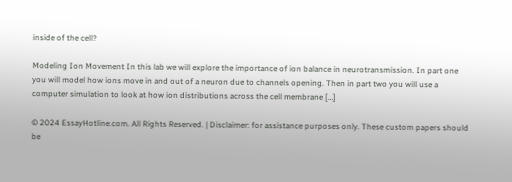inside of the cell?

Modeling Ion Movement In this lab we will explore the importance of ion balance in neurotransmission. In part one you will model how ions move in and out of a neuron due to channels opening. Then in part two you will use a computer simulation to look at how ion distributions across the cell membrane […]

© 2024 EssayHotline.com. All Rights Reserved. | Disclaimer: for assistance purposes only. These custom papers should be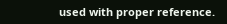used with proper reference.